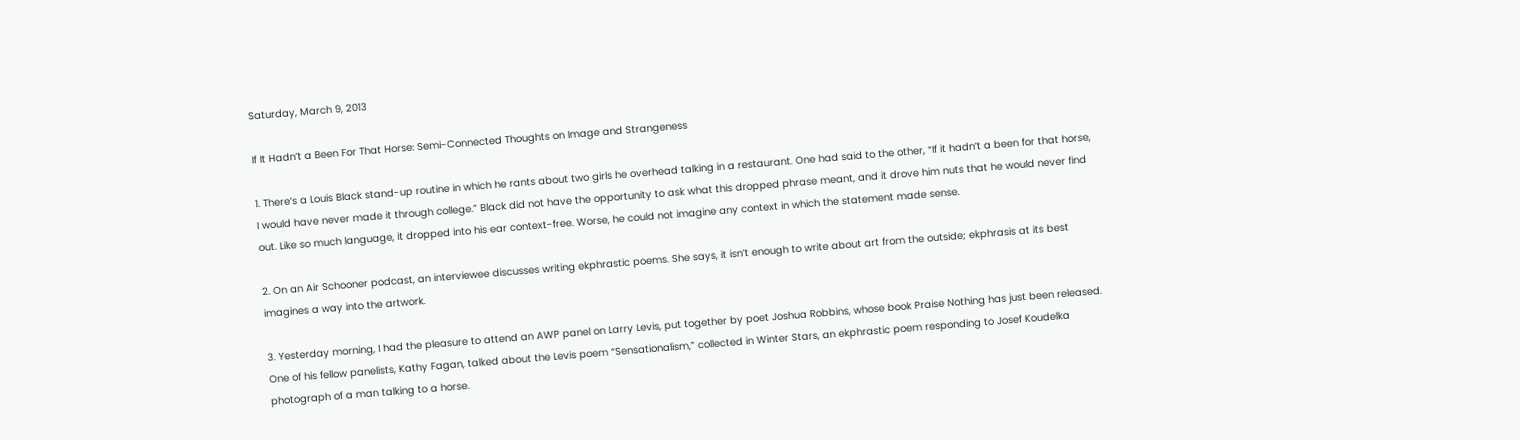Saturday, March 9, 2013

If It Hadn’t a Been For That Horse: Semi-Connected Thoughts on Image and Strangeness

1. There’s a Louis Black stand-up routine in which he rants about two girls he overhead talking in a restaurant. One had said to the other, “If it hadn’t a been for that horse, I would have never made it through college.” Black did not have the opportunity to ask what this dropped phrase meant, and it drove him nuts that he would never find out. Like so much language, it dropped into his ear context-free. Worse, he could not imagine any context in which the statement made sense.

2. On an Air Schooner podcast, an interviewee discusses writing ekphrastic poems. She says, it isn’t enough to write about art from the outside; ekphrasis at its best imagines a way into the artwork.

3. Yesterday morning, I had the pleasure to attend an AWP panel on Larry Levis, put together by poet Joshua Robbins, whose book Praise Nothing has just been released. One of his fellow panelists, Kathy Fagan, talked about the Levis poem “Sensationalism,” collected in Winter Stars, an ekphrastic poem responding to Josef Koudelka photograph of a man talking to a horse.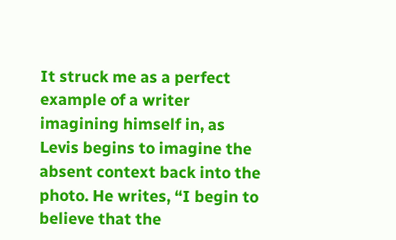It struck me as a perfect example of a writer imagining himself in, as Levis begins to imagine the absent context back into the photo. He writes, “I begin to believe that the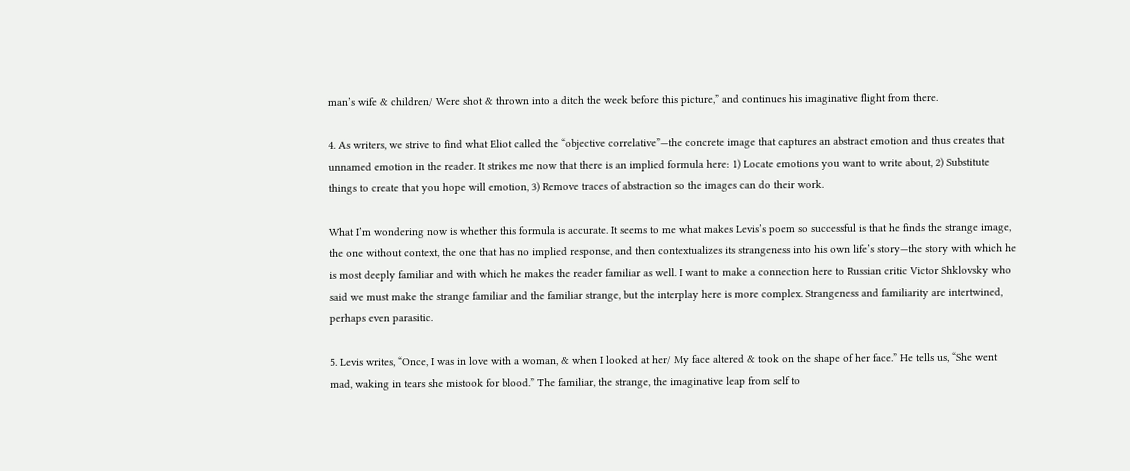man’s wife & children/ Were shot & thrown into a ditch the week before this picture,” and continues his imaginative flight from there.

4. As writers, we strive to find what Eliot called the “objective correlative”—the concrete image that captures an abstract emotion and thus creates that unnamed emotion in the reader. It strikes me now that there is an implied formula here: 1) Locate emotions you want to write about, 2) Substitute things to create that you hope will emotion, 3) Remove traces of abstraction so the images can do their work.

What I’m wondering now is whether this formula is accurate. It seems to me what makes Levis’s poem so successful is that he finds the strange image, the one without context, the one that has no implied response, and then contextualizes its strangeness into his own life’s story—the story with which he is most deeply familiar and with which he makes the reader familiar as well. I want to make a connection here to Russian critic Victor Shklovsky who said we must make the strange familiar and the familiar strange, but the interplay here is more complex. Strangeness and familiarity are intertwined, perhaps even parasitic.

5. Levis writes, “Once, I was in love with a woman, & when I looked at her/ My face altered & took on the shape of her face.” He tells us, “She went mad, waking in tears she mistook for blood.” The familiar, the strange, the imaginative leap from self to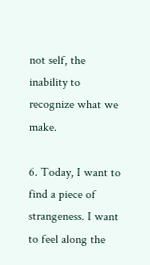not self, the inability to recognize what we make.

6. Today, I want to find a piece of strangeness. I want to feel along the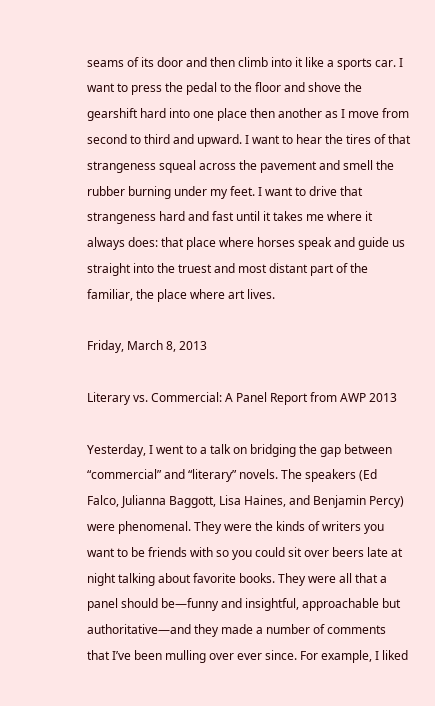seams of its door and then climb into it like a sports car. I want to press the pedal to the floor and shove the gearshift hard into one place then another as I move from second to third and upward. I want to hear the tires of that strangeness squeal across the pavement and smell the rubber burning under my feet. I want to drive that strangeness hard and fast until it takes me where it always does: that place where horses speak and guide us straight into the truest and most distant part of the familiar, the place where art lives.

Friday, March 8, 2013

Literary vs. Commercial: A Panel Report from AWP 2013

Yesterday, I went to a talk on bridging the gap between “commercial” and “literary” novels. The speakers (Ed Falco, Julianna Baggott, Lisa Haines, and Benjamin Percy) were phenomenal. They were the kinds of writers you want to be friends with so you could sit over beers late at night talking about favorite books. They were all that a panel should be—funny and insightful, approachable but authoritative—and they made a number of comments that I’ve been mulling over ever since. For example, I liked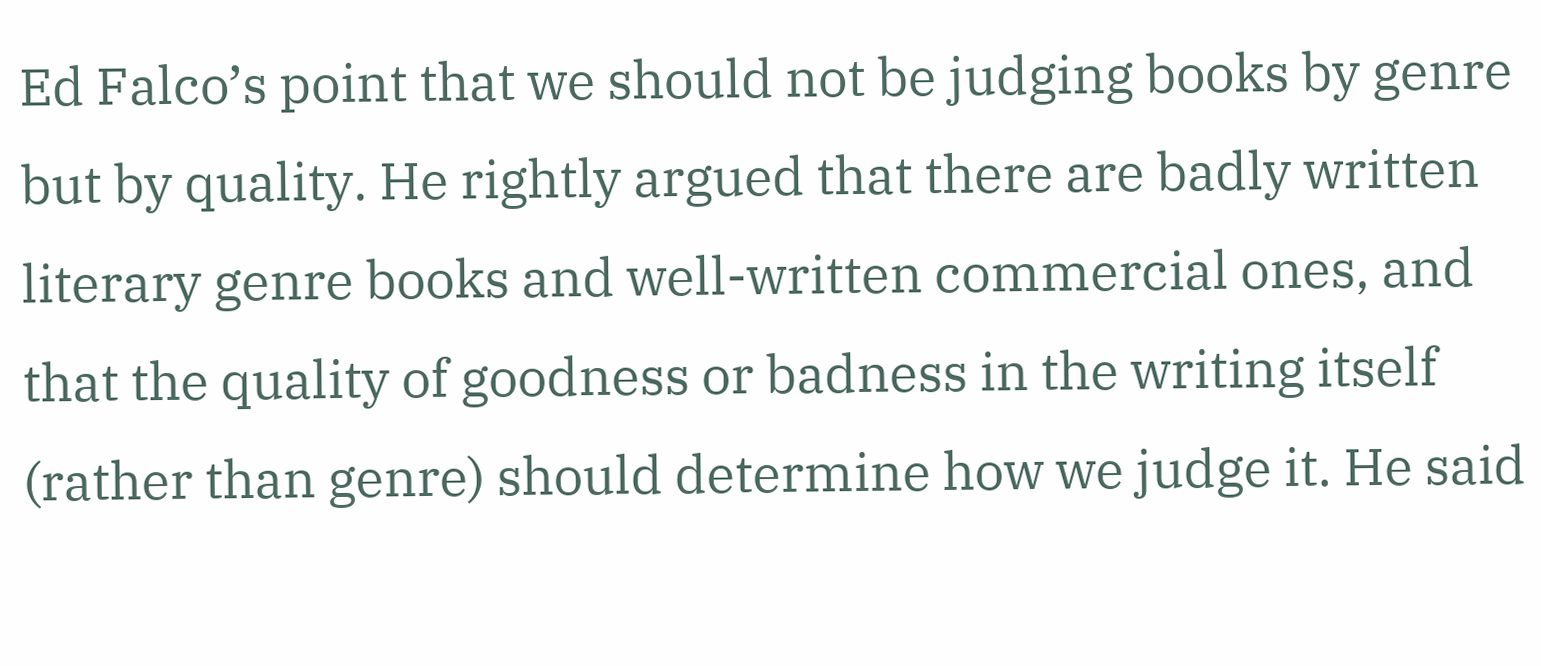Ed Falco’s point that we should not be judging books by genre but by quality. He rightly argued that there are badly written literary genre books and well-written commercial ones, and that the quality of goodness or badness in the writing itself (rather than genre) should determine how we judge it. He said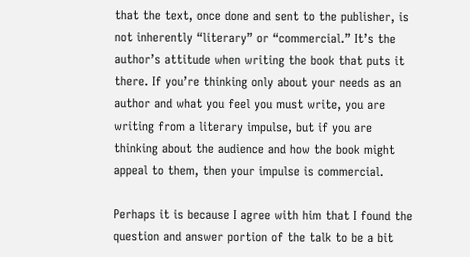that the text, once done and sent to the publisher, is not inherently “literary” or “commercial.” It’s the author’s attitude when writing the book that puts it there. If you’re thinking only about your needs as an author and what you feel you must write, you are writing from a literary impulse, but if you are thinking about the audience and how the book might appeal to them, then your impulse is commercial.

Perhaps it is because I agree with him that I found the question and answer portion of the talk to be a bit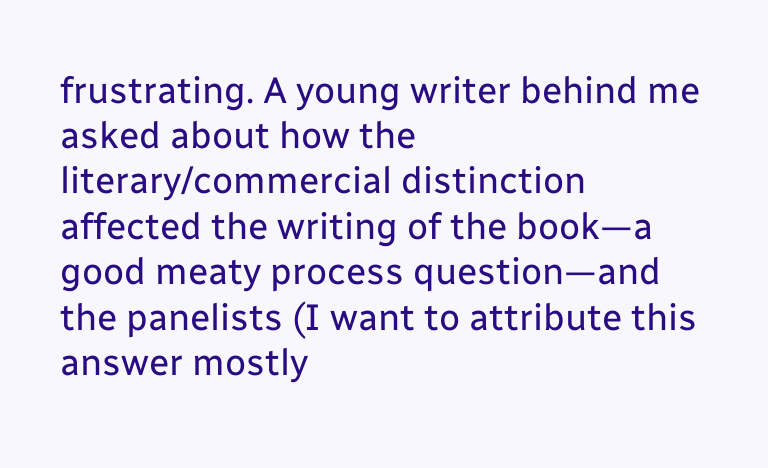frustrating. A young writer behind me asked about how the literary/commercial distinction affected the writing of the book—a good meaty process question—and the panelists (I want to attribute this answer mostly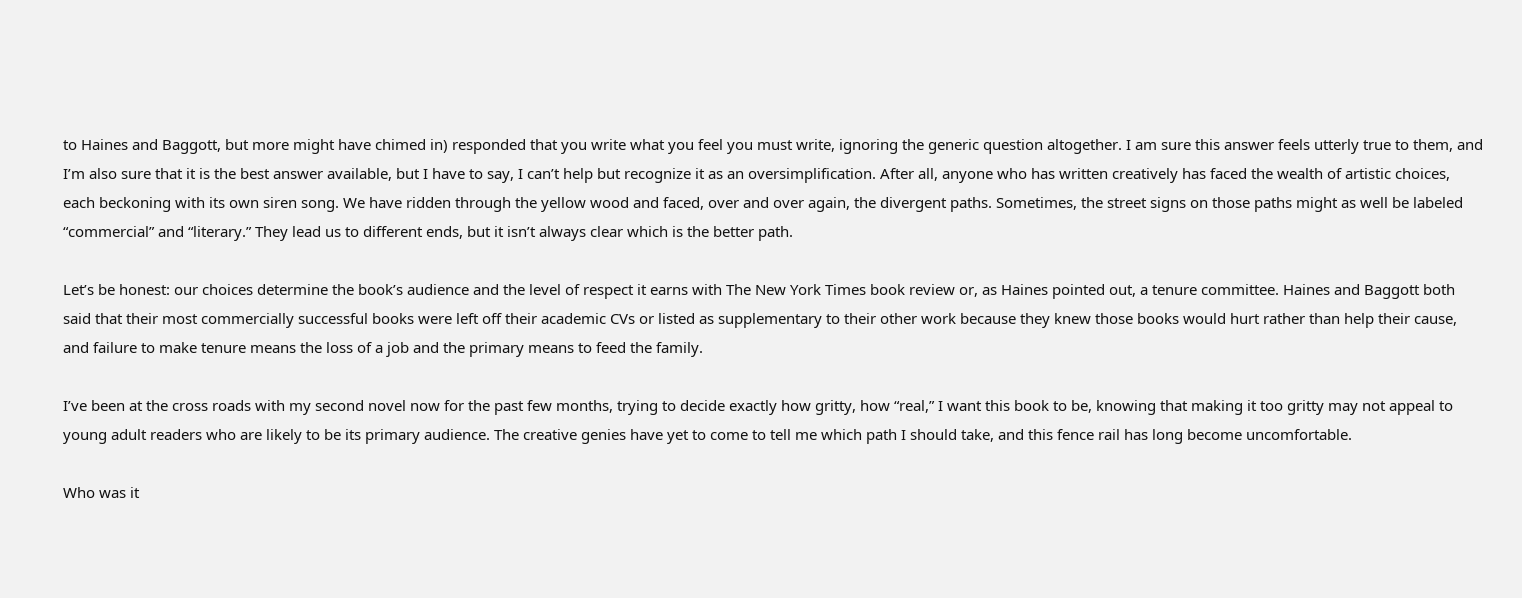to Haines and Baggott, but more might have chimed in) responded that you write what you feel you must write, ignoring the generic question altogether. I am sure this answer feels utterly true to them, and I’m also sure that it is the best answer available, but I have to say, I can’t help but recognize it as an oversimplification. After all, anyone who has written creatively has faced the wealth of artistic choices, each beckoning with its own siren song. We have ridden through the yellow wood and faced, over and over again, the divergent paths. Sometimes, the street signs on those paths might as well be labeled “commercial” and “literary.” They lead us to different ends, but it isn’t always clear which is the better path.

Let’s be honest: our choices determine the book’s audience and the level of respect it earns with The New York Times book review or, as Haines pointed out, a tenure committee. Haines and Baggott both said that their most commercially successful books were left off their academic CVs or listed as supplementary to their other work because they knew those books would hurt rather than help their cause, and failure to make tenure means the loss of a job and the primary means to feed the family.

I’ve been at the cross roads with my second novel now for the past few months, trying to decide exactly how gritty, how “real,” I want this book to be, knowing that making it too gritty may not appeal to young adult readers who are likely to be its primary audience. The creative genies have yet to come to tell me which path I should take, and this fence rail has long become uncomfortable.

Who was it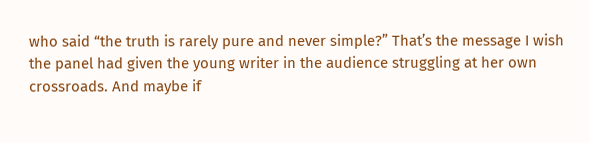who said “the truth is rarely pure and never simple?” That’s the message I wish the panel had given the young writer in the audience struggling at her own crossroads. And maybe if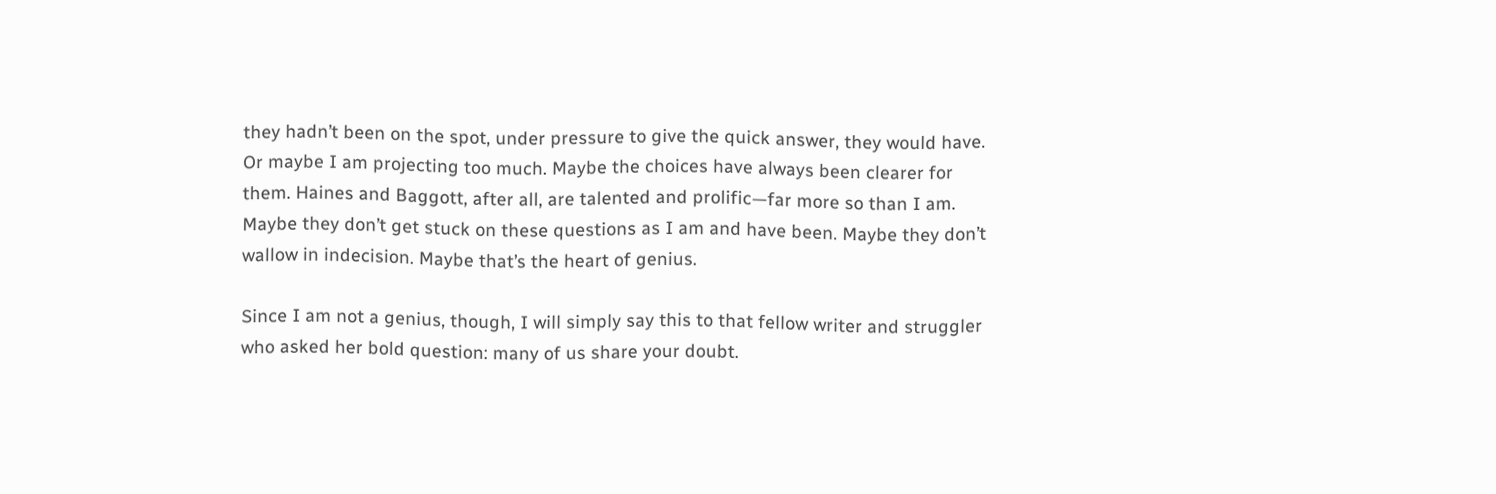they hadn’t been on the spot, under pressure to give the quick answer, they would have. Or maybe I am projecting too much. Maybe the choices have always been clearer for them. Haines and Baggott, after all, are talented and prolific—far more so than I am. Maybe they don’t get stuck on these questions as I am and have been. Maybe they don’t wallow in indecision. Maybe that’s the heart of genius.

Since I am not a genius, though, I will simply say this to that fellow writer and struggler who asked her bold question: many of us share your doubt.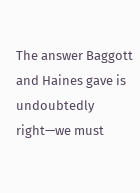The answer Baggott and Haines gave is undoubtedly right—we must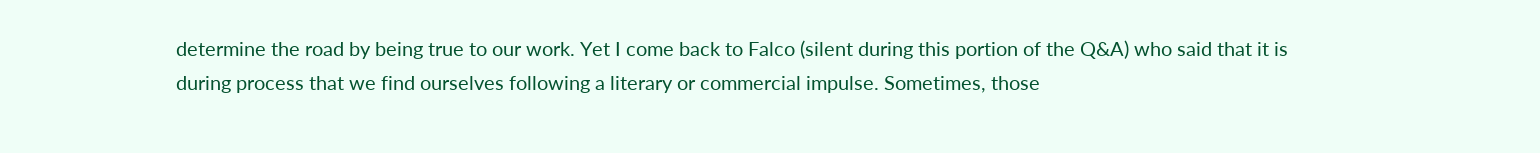determine the road by being true to our work. Yet I come back to Falco (silent during this portion of the Q&A) who said that it is during process that we find ourselves following a literary or commercial impulse. Sometimes, those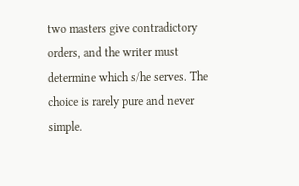two masters give contradictory orders, and the writer must determine which s/he serves. The choice is rarely pure and never simple.